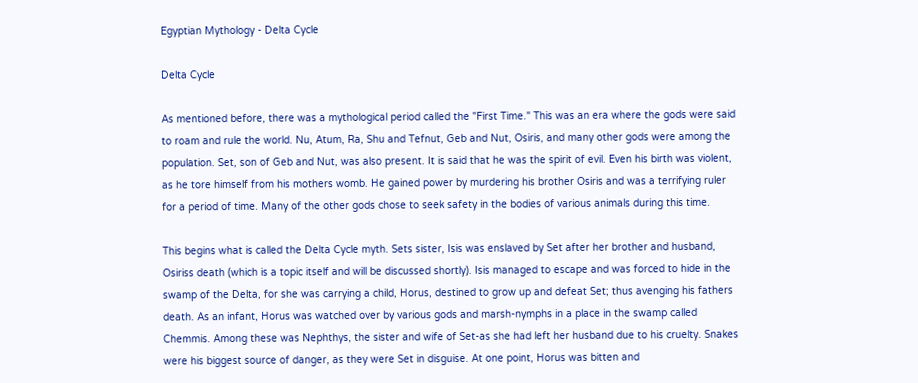Egyptian Mythology - Delta Cycle

Delta Cycle

As mentioned before, there was a mythological period called the "First Time." This was an era where the gods were said to roam and rule the world. Nu, Atum, Ra, Shu and Tefnut, Geb and Nut, Osiris, and many other gods were among the population. Set, son of Geb and Nut, was also present. It is said that he was the spirit of evil. Even his birth was violent, as he tore himself from his mothers womb. He gained power by murdering his brother Osiris and was a terrifying ruler for a period of time. Many of the other gods chose to seek safety in the bodies of various animals during this time.

This begins what is called the Delta Cycle myth. Sets sister, Isis was enslaved by Set after her brother and husband, Osiriss death (which is a topic itself and will be discussed shortly). Isis managed to escape and was forced to hide in the swamp of the Delta, for she was carrying a child, Horus, destined to grow up and defeat Set; thus avenging his fathers death. As an infant, Horus was watched over by various gods and marsh-nymphs in a place in the swamp called Chemmis. Among these was Nephthys, the sister and wife of Set-as she had left her husband due to his cruelty. Snakes were his biggest source of danger, as they were Set in disguise. At one point, Horus was bitten and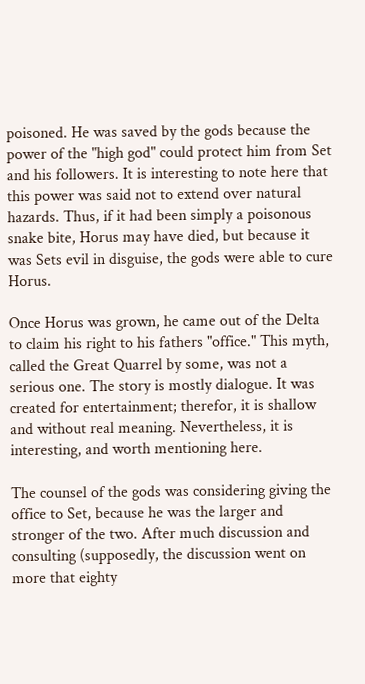poisoned. He was saved by the gods because the power of the "high god" could protect him from Set and his followers. It is interesting to note here that this power was said not to extend over natural hazards. Thus, if it had been simply a poisonous snake bite, Horus may have died, but because it was Sets evil in disguise, the gods were able to cure Horus.

Once Horus was grown, he came out of the Delta to claim his right to his fathers "office." This myth, called the Great Quarrel by some, was not a serious one. The story is mostly dialogue. It was created for entertainment; therefor, it is shallow and without real meaning. Nevertheless, it is interesting, and worth mentioning here.

The counsel of the gods was considering giving the office to Set, because he was the larger and stronger of the two. After much discussion and consulting (supposedly, the discussion went on more that eighty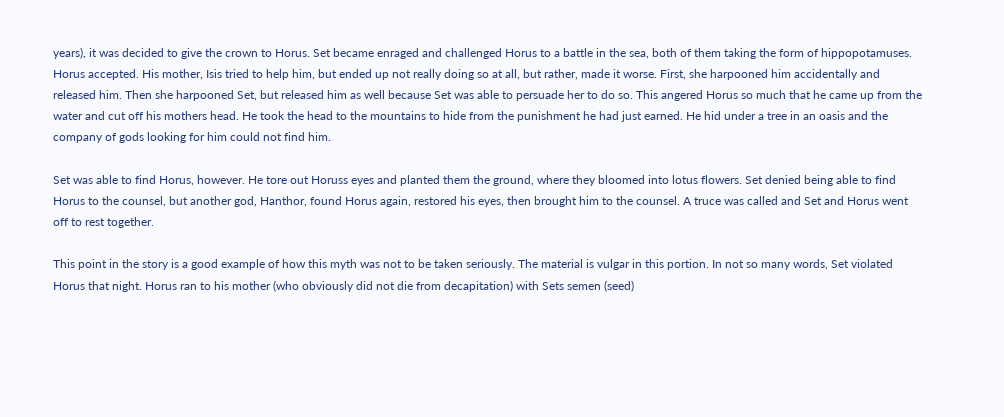years), it was decided to give the crown to Horus. Set became enraged and challenged Horus to a battle in the sea, both of them taking the form of hippopotamuses. Horus accepted. His mother, Isis tried to help him, but ended up not really doing so at all, but rather, made it worse. First, she harpooned him accidentally and released him. Then she harpooned Set, but released him as well because Set was able to persuade her to do so. This angered Horus so much that he came up from the water and cut off his mothers head. He took the head to the mountains to hide from the punishment he had just earned. He hid under a tree in an oasis and the company of gods looking for him could not find him.

Set was able to find Horus, however. He tore out Horuss eyes and planted them the ground, where they bloomed into lotus flowers. Set denied being able to find Horus to the counsel, but another god, Hanthor, found Horus again, restored his eyes, then brought him to the counsel. A truce was called and Set and Horus went off to rest together.

This point in the story is a good example of how this myth was not to be taken seriously. The material is vulgar in this portion. In not so many words, Set violated Horus that night. Horus ran to his mother (who obviously did not die from decapitation) with Sets semen (seed)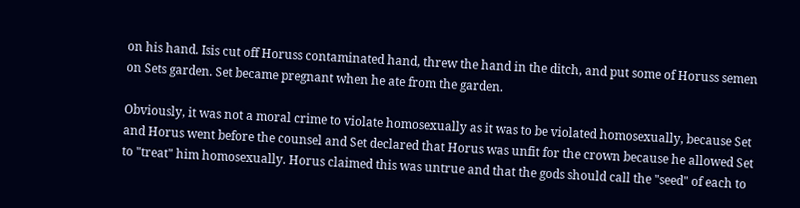on his hand. Isis cut off Horuss contaminated hand, threw the hand in the ditch, and put some of Horuss semen on Sets garden. Set became pregnant when he ate from the garden.

Obviously, it was not a moral crime to violate homosexually as it was to be violated homosexually, because Set and Horus went before the counsel and Set declared that Horus was unfit for the crown because he allowed Set to "treat" him homosexually. Horus claimed this was untrue and that the gods should call the "seed" of each to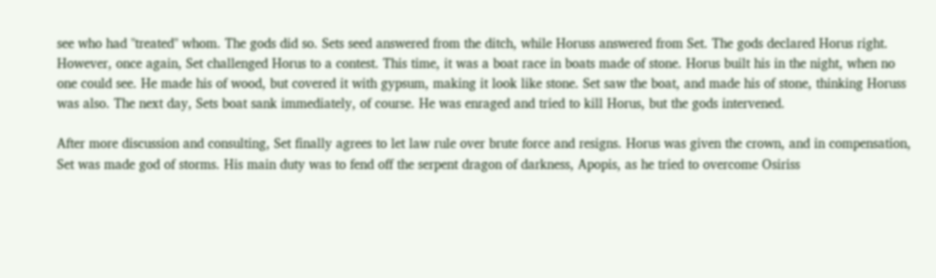see who had "treated" whom. The gods did so. Sets seed answered from the ditch, while Horuss answered from Set. The gods declared Horus right. However, once again, Set challenged Horus to a contest. This time, it was a boat race in boats made of stone. Horus built his in the night, when no one could see. He made his of wood, but covered it with gypsum, making it look like stone. Set saw the boat, and made his of stone, thinking Horuss was also. The next day, Sets boat sank immediately, of course. He was enraged and tried to kill Horus, but the gods intervened.

After more discussion and consulting, Set finally agrees to let law rule over brute force and resigns. Horus was given the crown, and in compensation, Set was made god of storms. His main duty was to fend off the serpent dragon of darkness, Apopis, as he tried to overcome Osiriss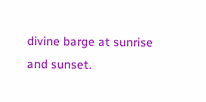divine barge at sunrise and sunset.